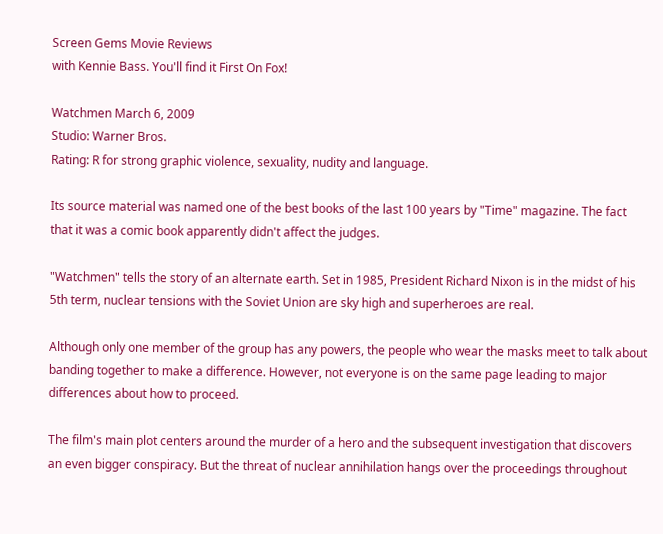Screen Gems Movie Reviews
with Kennie Bass. You'll find it First On Fox!

Watchmen March 6, 2009
Studio: Warner Bros.
Rating: R for strong graphic violence, sexuality, nudity and language.

Its source material was named one of the best books of the last 100 years by "Time" magazine. The fact that it was a comic book apparently didn't affect the judges.

"Watchmen" tells the story of an alternate earth. Set in 1985, President Richard Nixon is in the midst of his 5th term, nuclear tensions with the Soviet Union are sky high and superheroes are real.

Although only one member of the group has any powers, the people who wear the masks meet to talk about banding together to make a difference. However, not everyone is on the same page leading to major differences about how to proceed.

The film's main plot centers around the murder of a hero and the subsequent investigation that discovers an even bigger conspiracy. But the threat of nuclear annihilation hangs over the proceedings throughout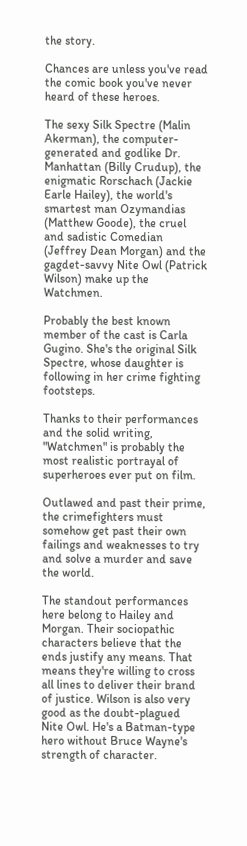the story.

Chances are unless you've read the comic book you've never heard of these heroes.

The sexy Silk Spectre (Malin Akerman), the computer-generated and godlike Dr. Manhattan (Billy Crudup), the enigmatic Rorschach (Jackie Earle Hailey), the world's smartest man Ozymandias (Matthew Goode), the cruel and sadistic Comedian (Jeffrey Dean Morgan) and the gagdet-savvy Nite Owl (Patrick Wilson) make up the Watchmen.

Probably the best known member of the cast is Carla Gugino. She's the original Silk Spectre, whose daughter is following in her crime fighting footsteps.

Thanks to their performances and the solid writing, "Watchmen" is probably the most realistic portrayal of superheroes ever put on film.

Outlawed and past their prime, the crimefighters must somehow get past their own failings and weaknesses to try and solve a murder and save the world.

The standout performances here belong to Hailey and Morgan. Their sociopathic characters believe that the ends justify any means. That means they're willing to cross all lines to deliver their brand of justice. Wilson is also very good as the doubt-plagued Nite Owl. He's a Batman-type hero without Bruce Wayne's strength of character.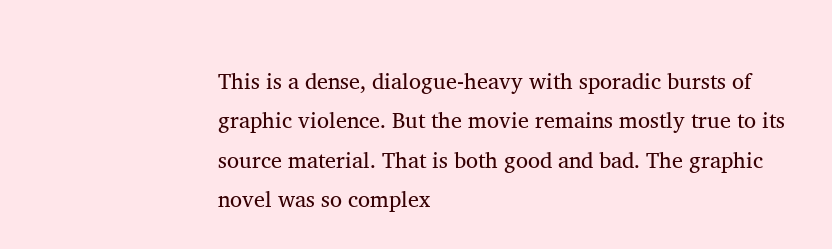This is a dense, dialogue-heavy with sporadic bursts of graphic violence. But the movie remains mostly true to its source material. That is both good and bad. The graphic novel was so complex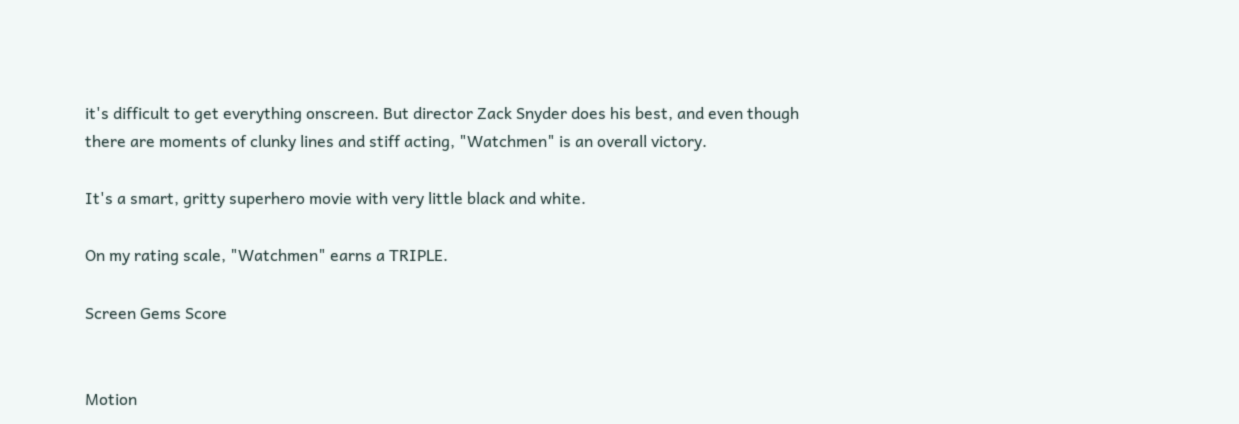it's difficult to get everything onscreen. But director Zack Snyder does his best, and even though there are moments of clunky lines and stiff acting, "Watchmen" is an overall victory.

It's a smart, gritty superhero movie with very little black and white.

On my rating scale, "Watchmen" earns a TRIPLE.

Screen Gems Score


Motion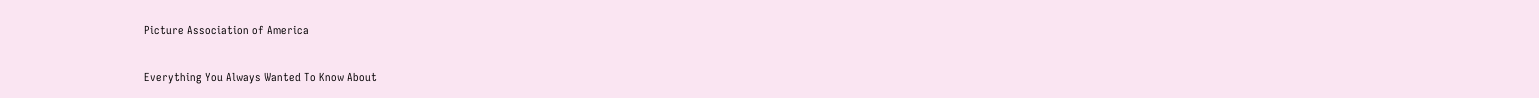Picture Association of America

Everything You Always Wanted To Know About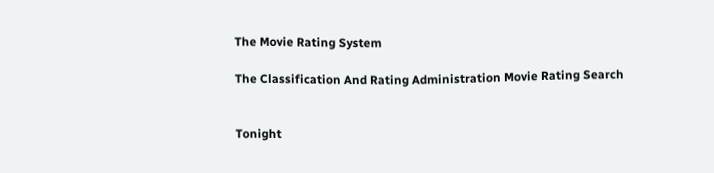The Movie Rating System

The Classification And Rating Administration Movie Rating Search


Tonight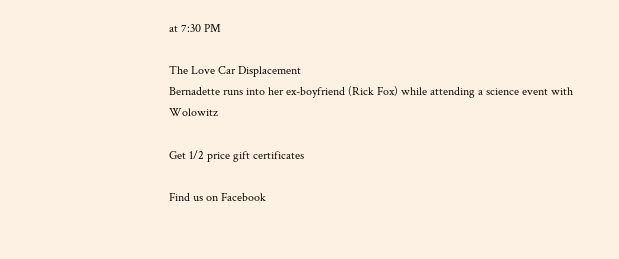at 7:30 PM

The Love Car Displacement
Bernadette runs into her ex-boyfriend (Rick Fox) while attending a science event with Wolowitz

Get 1/2 price gift certificates

Find us on Facebook